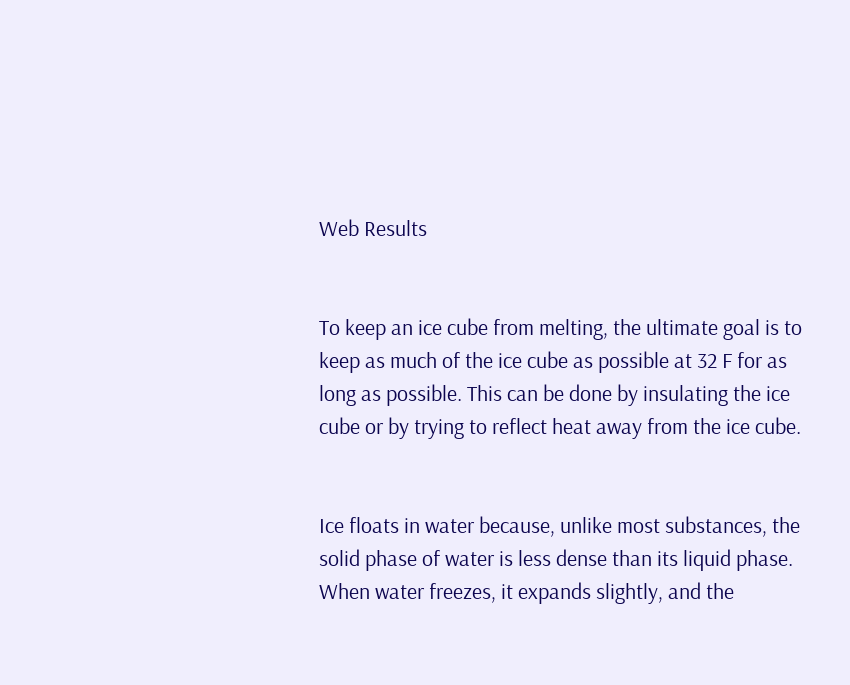Web Results


To keep an ice cube from melting, the ultimate goal is to keep as much of the ice cube as possible at 32 F for as long as possible. This can be done by insulating the ice cube or by trying to reflect heat away from the ice cube.


Ice floats in water because, unlike most substances, the solid phase of water is less dense than its liquid phase. When water freezes, it expands slightly, and the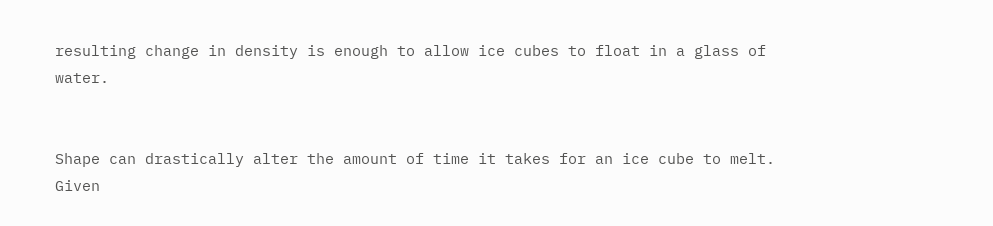resulting change in density is enough to allow ice cubes to float in a glass of water.


Shape can drastically alter the amount of time it takes for an ice cube to melt. Given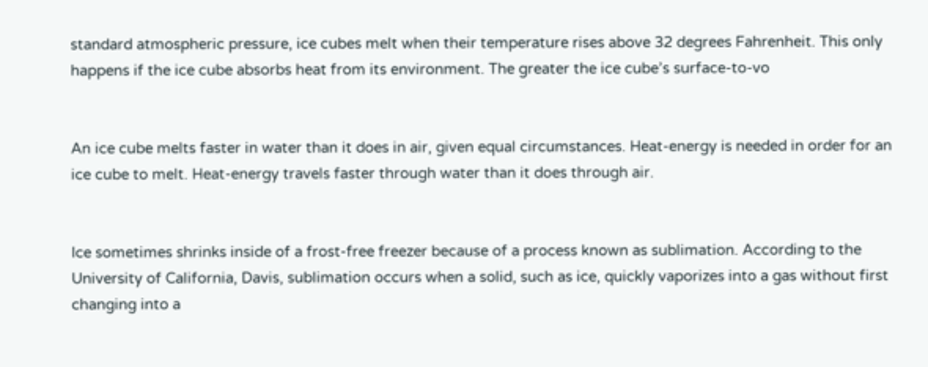standard atmospheric pressure, ice cubes melt when their temperature rises above 32 degrees Fahrenheit. This only happens if the ice cube absorbs heat from its environment. The greater the ice cube’s surface-to-vo


An ice cube melts faster in water than it does in air, given equal circumstances. Heat-energy is needed in order for an ice cube to melt. Heat-energy travels faster through water than it does through air.


Ice sometimes shrinks inside of a frost-free freezer because of a process known as sublimation. According to the University of California, Davis, sublimation occurs when a solid, such as ice, quickly vaporizes into a gas without first changing into a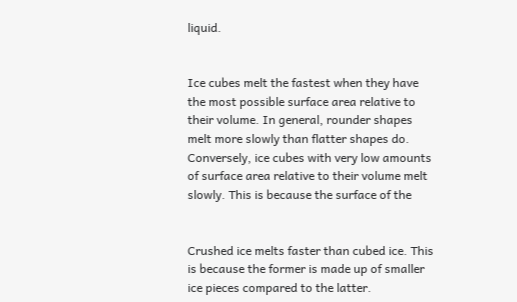liquid.


Ice cubes melt the fastest when they have the most possible surface area relative to their volume. In general, rounder shapes melt more slowly than flatter shapes do. Conversely, ice cubes with very low amounts of surface area relative to their volume melt slowly. This is because the surface of the


Crushed ice melts faster than cubed ice. This is because the former is made up of smaller ice pieces compared to the latter.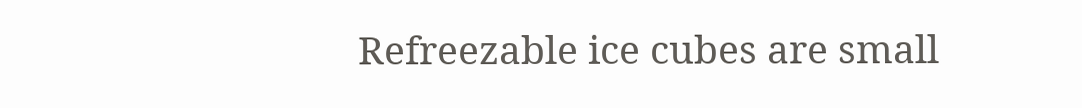Refreezable ice cubes are small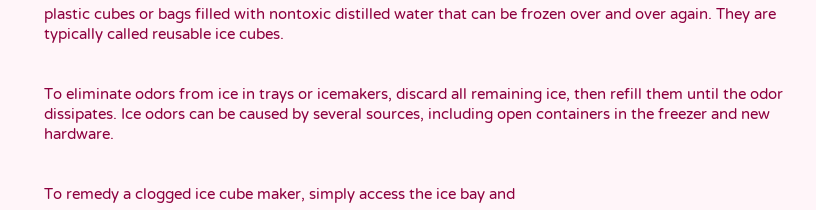plastic cubes or bags filled with nontoxic distilled water that can be frozen over and over again. They are typically called reusable ice cubes.


To eliminate odors from ice in trays or icemakers, discard all remaining ice, then refill them until the odor dissipates. Ice odors can be caused by several sources, including open containers in the freezer and new hardware.


To remedy a clogged ice cube maker, simply access the ice bay and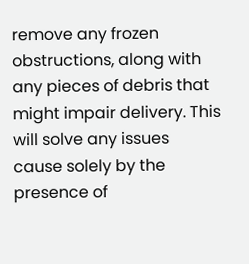remove any frozen obstructions, along with any pieces of debris that might impair delivery. This will solve any issues cause solely by the presence of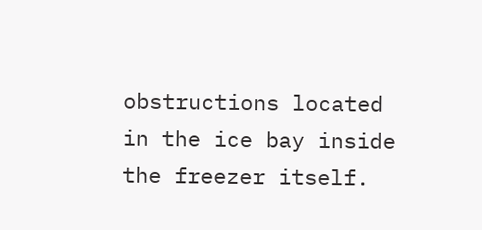obstructions located in the ice bay inside the freezer itself.